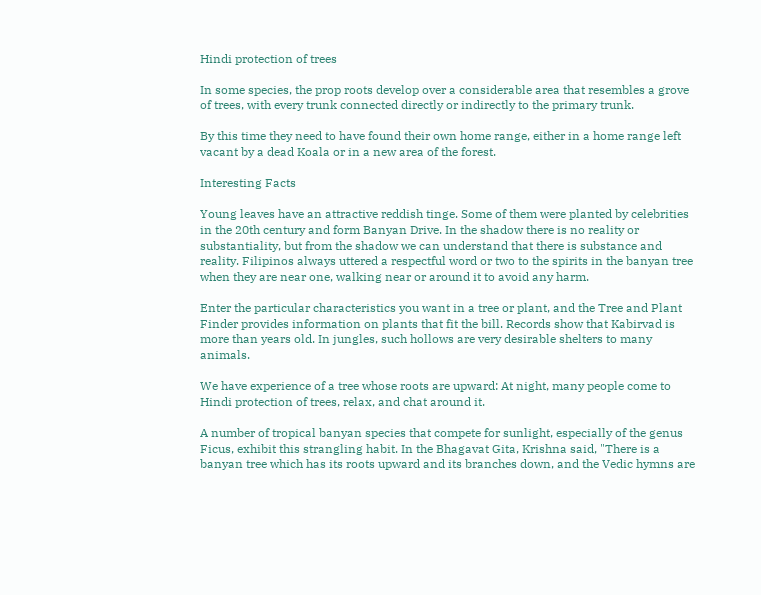Hindi protection of trees

In some species, the prop roots develop over a considerable area that resembles a grove of trees, with every trunk connected directly or indirectly to the primary trunk.

By this time they need to have found their own home range, either in a home range left vacant by a dead Koala or in a new area of the forest.

Interesting Facts

Young leaves have an attractive reddish tinge. Some of them were planted by celebrities in the 20th century and form Banyan Drive. In the shadow there is no reality or substantiality, but from the shadow we can understand that there is substance and reality. Filipinos always uttered a respectful word or two to the spirits in the banyan tree when they are near one, walking near or around it to avoid any harm.

Enter the particular characteristics you want in a tree or plant, and the Tree and Plant Finder provides information on plants that fit the bill. Records show that Kabirvad is more than years old. In jungles, such hollows are very desirable shelters to many animals.

We have experience of a tree whose roots are upward: At night, many people come to Hindi protection of trees, relax, and chat around it.

A number of tropical banyan species that compete for sunlight, especially of the genus Ficus, exhibit this strangling habit. In the Bhagavat Gita, Krishna said, "There is a banyan tree which has its roots upward and its branches down, and the Vedic hymns are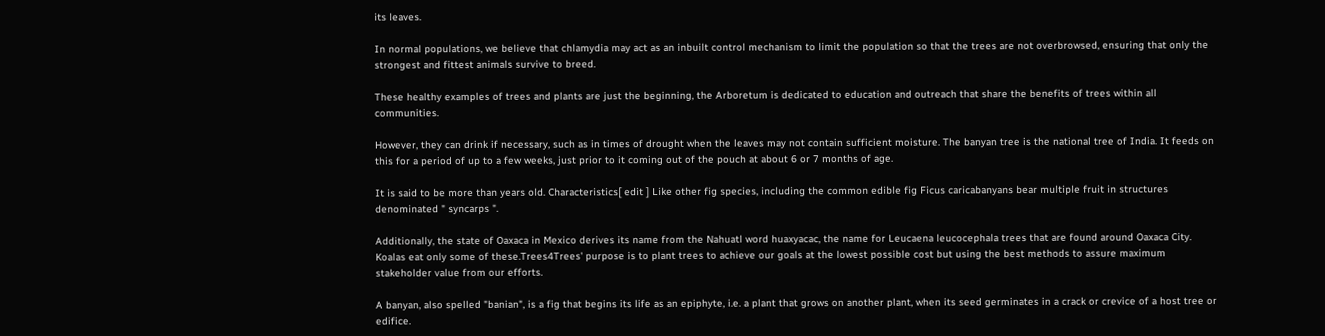its leaves.

In normal populations, we believe that chlamydia may act as an inbuilt control mechanism to limit the population so that the trees are not overbrowsed, ensuring that only the strongest and fittest animals survive to breed.

These healthy examples of trees and plants are just the beginning, the Arboretum is dedicated to education and outreach that share the benefits of trees within all communities.

However, they can drink if necessary, such as in times of drought when the leaves may not contain sufficient moisture. The banyan tree is the national tree of India. It feeds on this for a period of up to a few weeks, just prior to it coming out of the pouch at about 6 or 7 months of age.

It is said to be more than years old. Characteristics[ edit ] Like other fig species, including the common edible fig Ficus caricabanyans bear multiple fruit in structures denominated " syncarps ".

Additionally, the state of Oaxaca in Mexico derives its name from the Nahuatl word huaxyacac, the name for Leucaena leucocephala trees that are found around Oaxaca City. Koalas eat only some of these.Trees4Trees' purpose is to plant trees to achieve our goals at the lowest possible cost but using the best methods to assure maximum stakeholder value from our efforts.

A banyan, also spelled "banian", is a fig that begins its life as an epiphyte, i.e. a plant that grows on another plant, when its seed germinates in a crack or crevice of a host tree or edifice.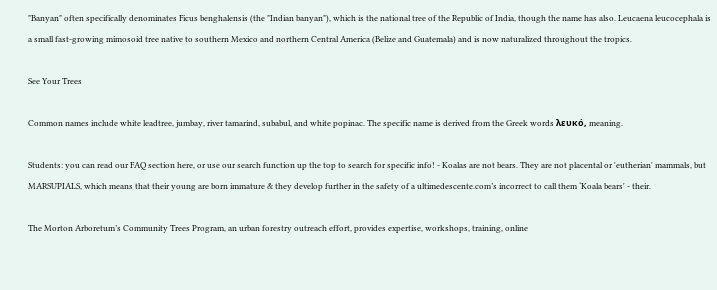"Banyan" often specifically denominates Ficus benghalensis (the "Indian banyan"), which is the national tree of the Republic of India, though the name has also. Leucaena leucocephala is a small fast-growing mimosoid tree native to southern Mexico and northern Central America (Belize and Guatemala) and is now naturalized throughout the tropics.

See Your Trees

Common names include white leadtree, jumbay, river tamarind, subabul, and white popinac. The specific name is derived from the Greek words λευκό, meaning.

Students: you can read our FAQ section here, or use our search function up the top to search for specific info! - Koalas are not bears. They are not placental or 'eutherian' mammals, but MARSUPIALS, which means that their young are born immature & they develop further in the safety of a ultimedescente.com’s incorrect to call them ‘Koala bears' - their.

The Morton Arboretum’s Community Trees Program, an urban forestry outreach effort, provides expertise, workshops, training, online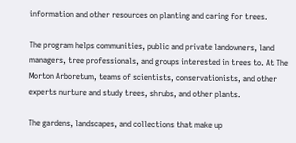information and other resources on planting and caring for trees.

The program helps communities, public and private landowners, land managers, tree professionals, and groups interested in trees to. At The Morton Arboretum, teams of scientists, conservationists, and other experts nurture and study trees, shrubs, and other plants.

The gardens, landscapes, and collections that make up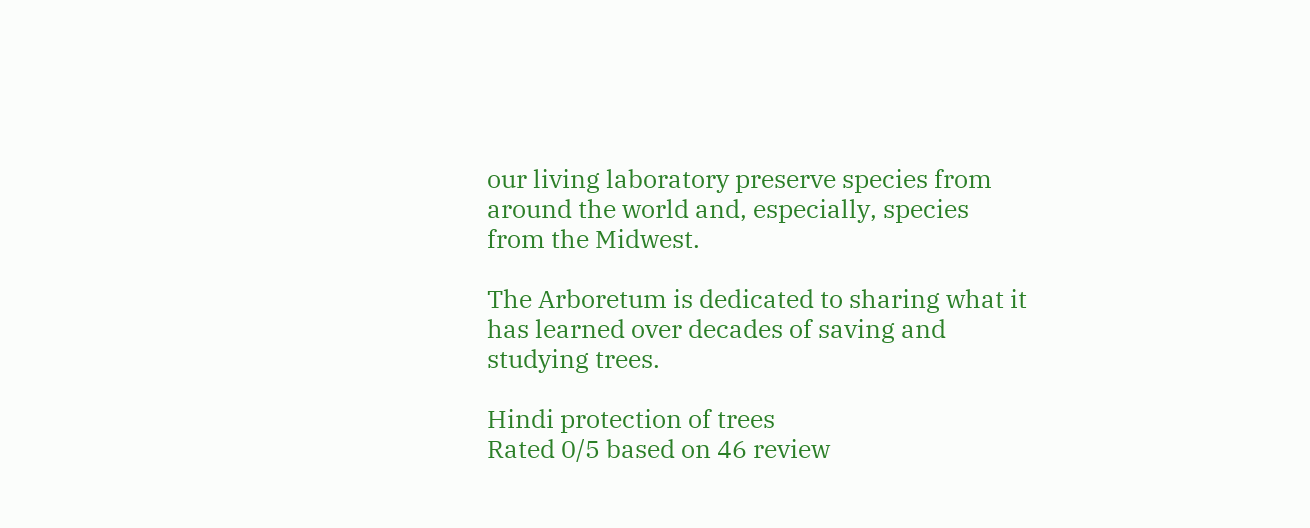our living laboratory preserve species from around the world and, especially, species from the Midwest.

The Arboretum is dedicated to sharing what it has learned over decades of saving and studying trees.

Hindi protection of trees
Rated 0/5 based on 46 review